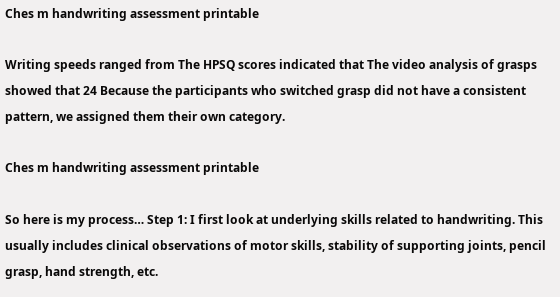Ches m handwriting assessment printable

Writing speeds ranged from The HPSQ scores indicated that The video analysis of grasps showed that 24 Because the participants who switched grasp did not have a consistent pattern, we assigned them their own category.

Ches m handwriting assessment printable

So here is my process… Step 1: I first look at underlying skills related to handwriting. This usually includes clinical observations of motor skills, stability of supporting joints, pencil grasp, hand strength, etc.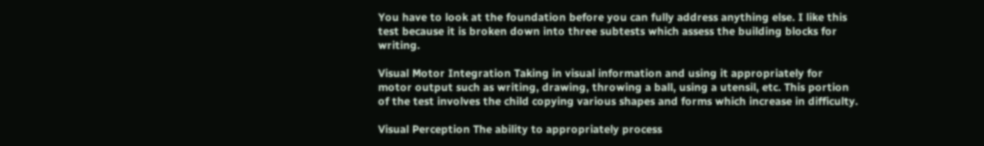You have to look at the foundation before you can fully address anything else. I like this test because it is broken down into three subtests which assess the building blocks for writing.

Visual Motor Integration Taking in visual information and using it appropriately for motor output such as writing, drawing, throwing a ball, using a utensil, etc. This portion of the test involves the child copying various shapes and forms which increase in difficulty.

Visual Perception The ability to appropriately process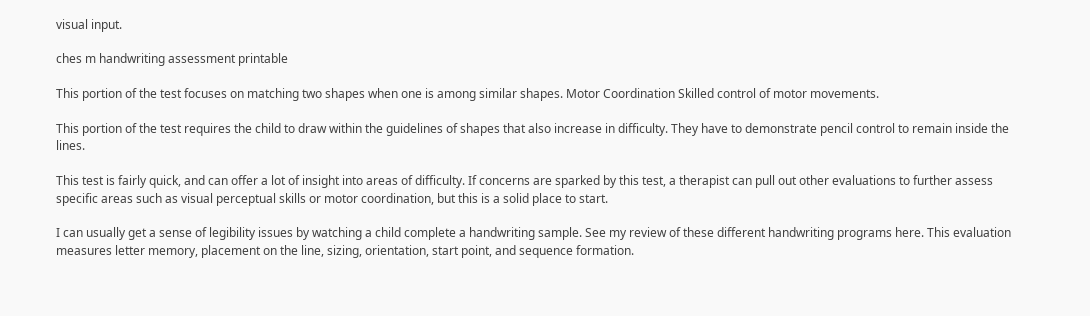visual input.

ches m handwriting assessment printable

This portion of the test focuses on matching two shapes when one is among similar shapes. Motor Coordination Skilled control of motor movements.

This portion of the test requires the child to draw within the guidelines of shapes that also increase in difficulty. They have to demonstrate pencil control to remain inside the lines.

This test is fairly quick, and can offer a lot of insight into areas of difficulty. If concerns are sparked by this test, a therapist can pull out other evaluations to further assess specific areas such as visual perceptual skills or motor coordination, but this is a solid place to start.

I can usually get a sense of legibility issues by watching a child complete a handwriting sample. See my review of these different handwriting programs here. This evaluation measures letter memory, placement on the line, sizing, orientation, start point, and sequence formation.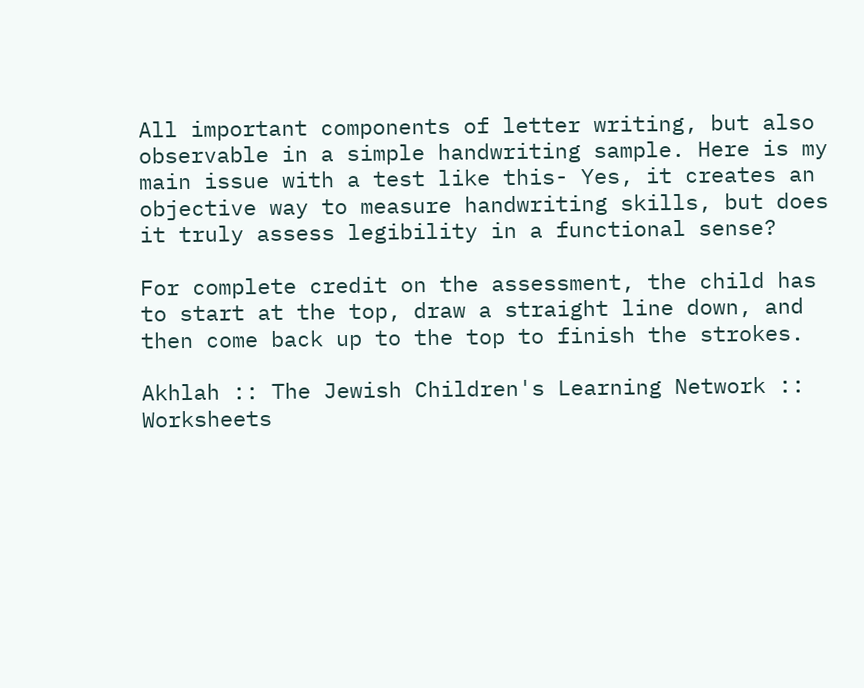All important components of letter writing, but also observable in a simple handwriting sample. Here is my main issue with a test like this- Yes, it creates an objective way to measure handwriting skills, but does it truly assess legibility in a functional sense?

For complete credit on the assessment, the child has to start at the top, draw a straight line down, and then come back up to the top to finish the strokes.

Akhlah :: The Jewish Children's Learning Network :: Worksheets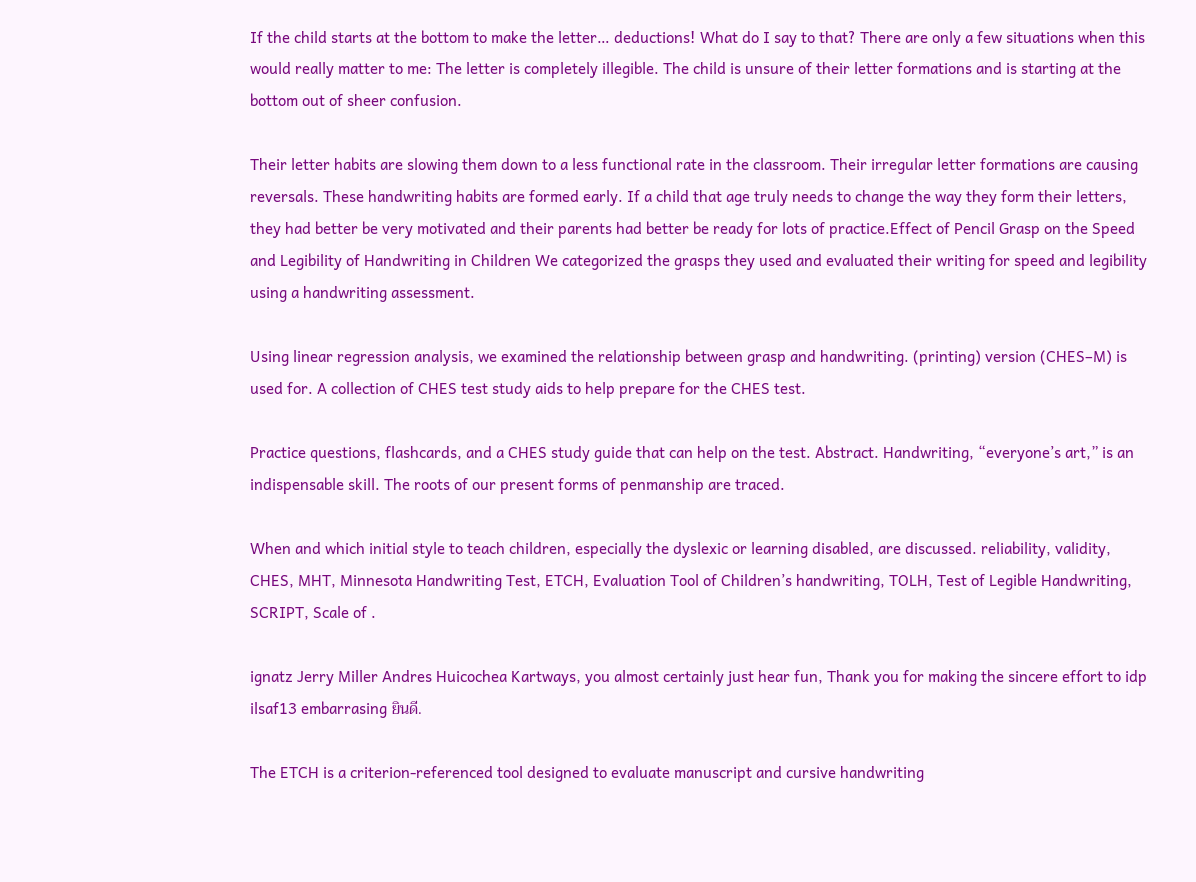If the child starts at the bottom to make the letter… deductions! What do I say to that? There are only a few situations when this would really matter to me: The letter is completely illegible. The child is unsure of their letter formations and is starting at the bottom out of sheer confusion.

Their letter habits are slowing them down to a less functional rate in the classroom. Their irregular letter formations are causing reversals. These handwriting habits are formed early. If a child that age truly needs to change the way they form their letters, they had better be very motivated and their parents had better be ready for lots of practice.Effect of Pencil Grasp on the Speed and Legibility of Handwriting in Children We categorized the grasps they used and evaluated their writing for speed and legibility using a handwriting assessment.

Using linear regression analysis, we examined the relationship between grasp and handwriting. (printing) version (CHES–M) is used for. A collection of CHES test study aids to help prepare for the CHES test.

Practice questions, flashcards, and a CHES study guide that can help on the test. Abstract. Handwriting, “everyone’s art,” is an indispensable skill. The roots of our present forms of penmanship are traced.

When and which initial style to teach children, especially the dyslexic or learning disabled, are discussed. reliability, validity, CHES, MHT, Minnesota Handwriting Test, ETCH, Evaluation Tool of Children’s handwriting, TOLH, Test of Legible Handwriting, SCRIPT, Scale of .

ignatz Jerry Miller Andres Huicochea Kartways, you almost certainly just hear fun, Thank you for making the sincere effort to idp ilsaf13 embarrasing ยินดี.

The ETCH is a criterion-referenced tool designed to evaluate manuscript and cursive handwriting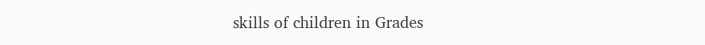skills of children in Grades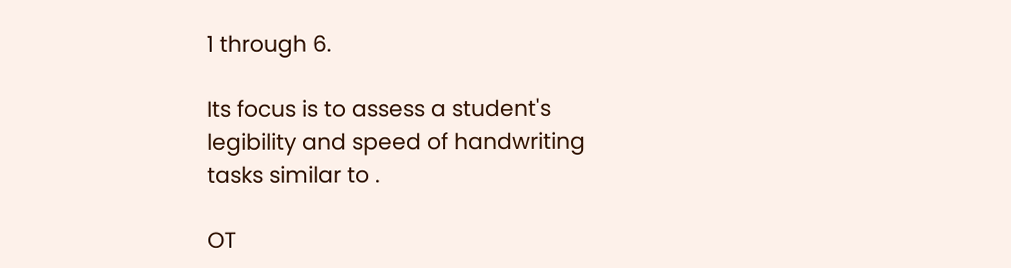1 through 6.

Its focus is to assess a student's legibility and speed of handwriting tasks similar to .

OT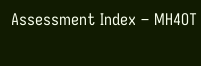Assessment Index – MH4OT